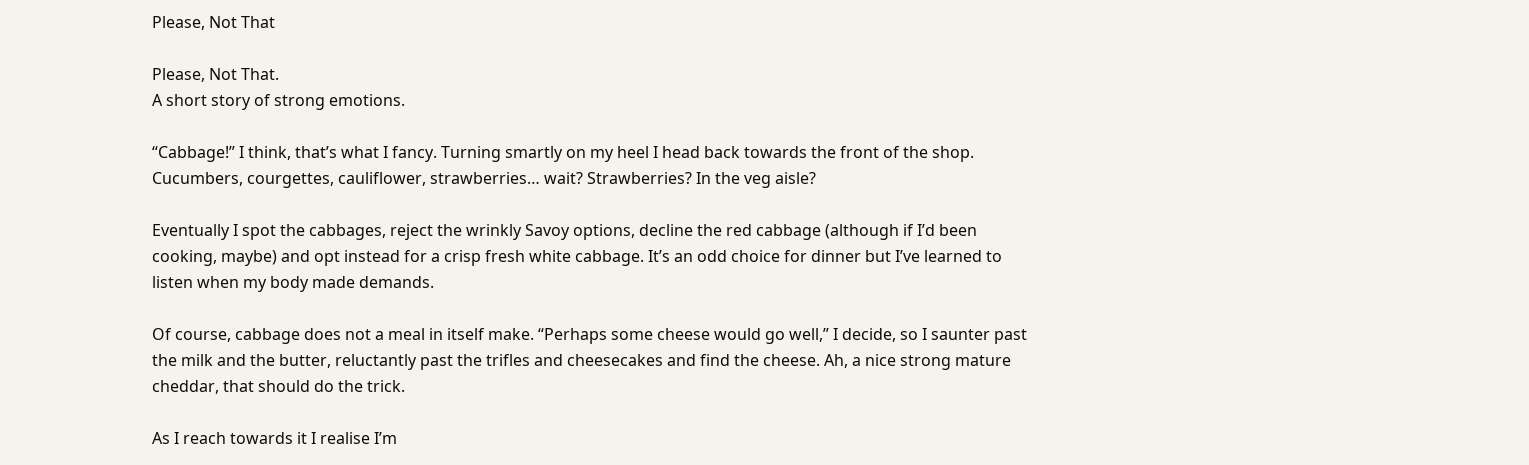Please, Not That

Please, Not That.
A short story of strong emotions.

“Cabbage!” I think, that’s what I fancy. Turning smartly on my heel I head back towards the front of the shop. Cucumbers, courgettes, cauliflower, strawberries… wait? Strawberries? In the veg aisle?

Eventually I spot the cabbages, reject the wrinkly Savoy options, decline the red cabbage (although if I’d been cooking, maybe) and opt instead for a crisp fresh white cabbage. It’s an odd choice for dinner but I’ve learned to listen when my body made demands.

Of course, cabbage does not a meal in itself make. “Perhaps some cheese would go well,” I decide, so I saunter past the milk and the butter, reluctantly past the trifles and cheesecakes and find the cheese. Ah, a nice strong mature cheddar, that should do the trick.

As I reach towards it I realise I’m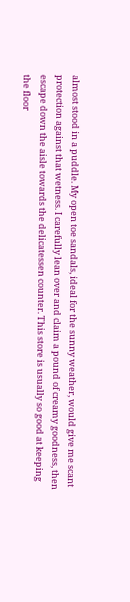almost stood in a puddle. My open toe sandals, ideal for the sunny weather, would give me scant protection against that wetness. I carefully lean over and claim a pound of creamy goodness, then escape down the aisle towards the delicatessen counter. This store is usually so good at keeping the floor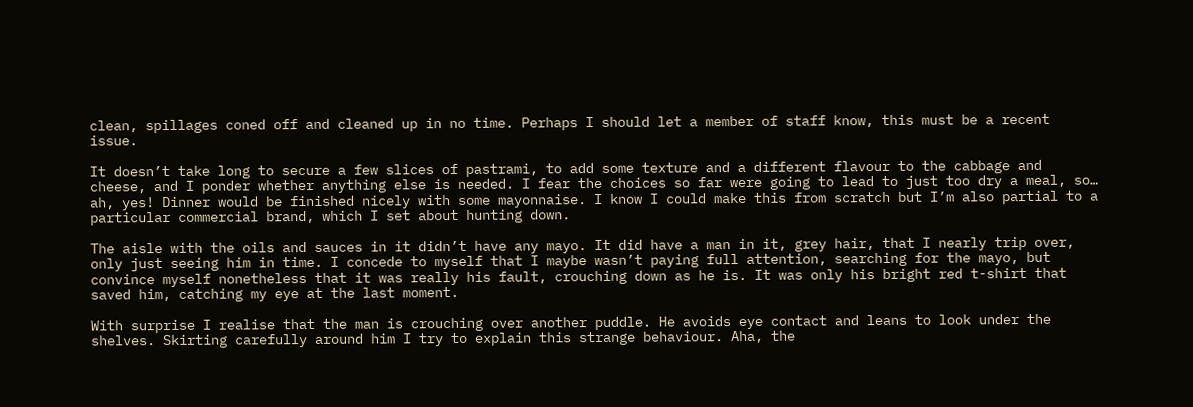clean, spillages coned off and cleaned up in no time. Perhaps I should let a member of staff know, this must be a recent issue.

It doesn’t take long to secure a few slices of pastrami, to add some texture and a different flavour to the cabbage and cheese, and I ponder whether anything else is needed. I fear the choices so far were going to lead to just too dry a meal, so… ah, yes! Dinner would be finished nicely with some mayonnaise. I know I could make this from scratch but I’m also partial to a particular commercial brand, which I set about hunting down.

The aisle with the oils and sauces in it didn’t have any mayo. It did have a man in it, grey hair, that I nearly trip over, only just seeing him in time. I concede to myself that I maybe wasn’t paying full attention, searching for the mayo, but convince myself nonetheless that it was really his fault, crouching down as he is. It was only his bright red t-shirt that saved him, catching my eye at the last moment.

With surprise I realise that the man is crouching over another puddle. He avoids eye contact and leans to look under the shelves. Skirting carefully around him I try to explain this strange behaviour. Aha, the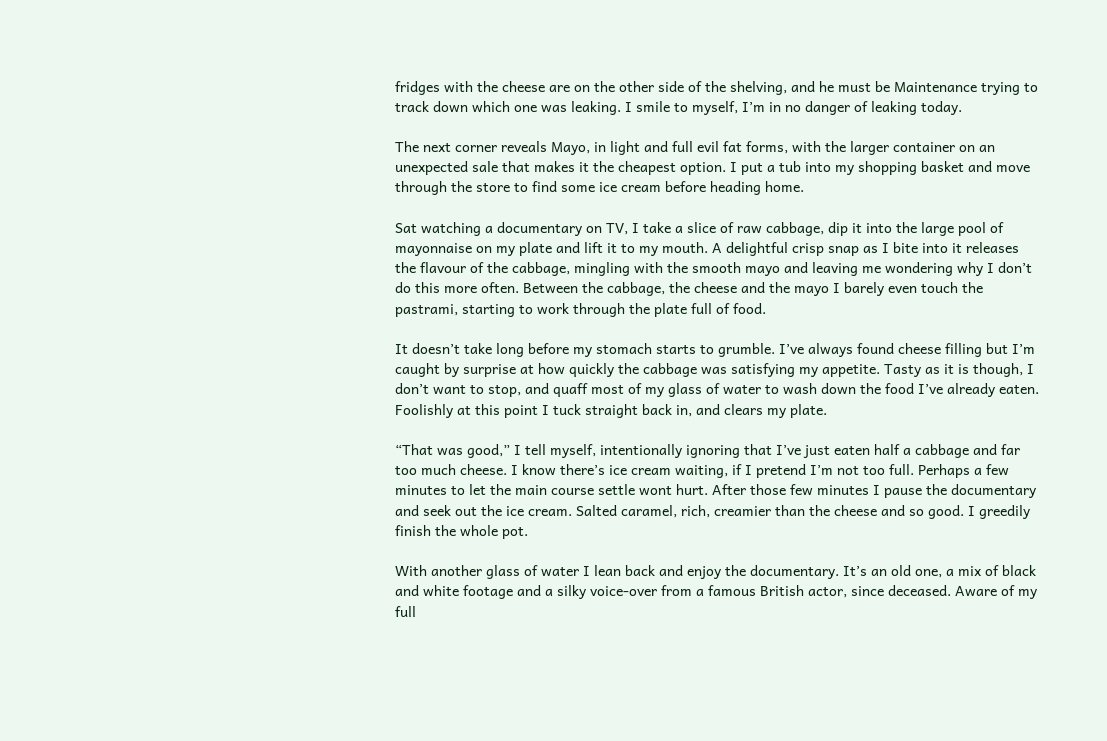fridges with the cheese are on the other side of the shelving, and he must be Maintenance trying to track down which one was leaking. I smile to myself, I’m in no danger of leaking today.

The next corner reveals Mayo, in light and full evil fat forms, with the larger container on an unexpected sale that makes it the cheapest option. I put a tub into my shopping basket and move through the store to find some ice cream before heading home.

Sat watching a documentary on TV, I take a slice of raw cabbage, dip it into the large pool of mayonnaise on my plate and lift it to my mouth. A delightful crisp snap as I bite into it releases the flavour of the cabbage, mingling with the smooth mayo and leaving me wondering why I don’t do this more often. Between the cabbage, the cheese and the mayo I barely even touch the pastrami, starting to work through the plate full of food.

It doesn’t take long before my stomach starts to grumble. I’ve always found cheese filling but I’m caught by surprise at how quickly the cabbage was satisfying my appetite. Tasty as it is though, I don’t want to stop, and quaff most of my glass of water to wash down the food I’ve already eaten. Foolishly at this point I tuck straight back in, and clears my plate.

“That was good,” I tell myself, intentionally ignoring that I’ve just eaten half a cabbage and far too much cheese. I know there’s ice cream waiting, if I pretend I’m not too full. Perhaps a few minutes to let the main course settle wont hurt. After those few minutes I pause the documentary and seek out the ice cream. Salted caramel, rich, creamier than the cheese and so good. I greedily finish the whole pot.

With another glass of water I lean back and enjoy the documentary. It’s an old one, a mix of black and white footage and a silky voice-over from a famous British actor, since deceased. Aware of my full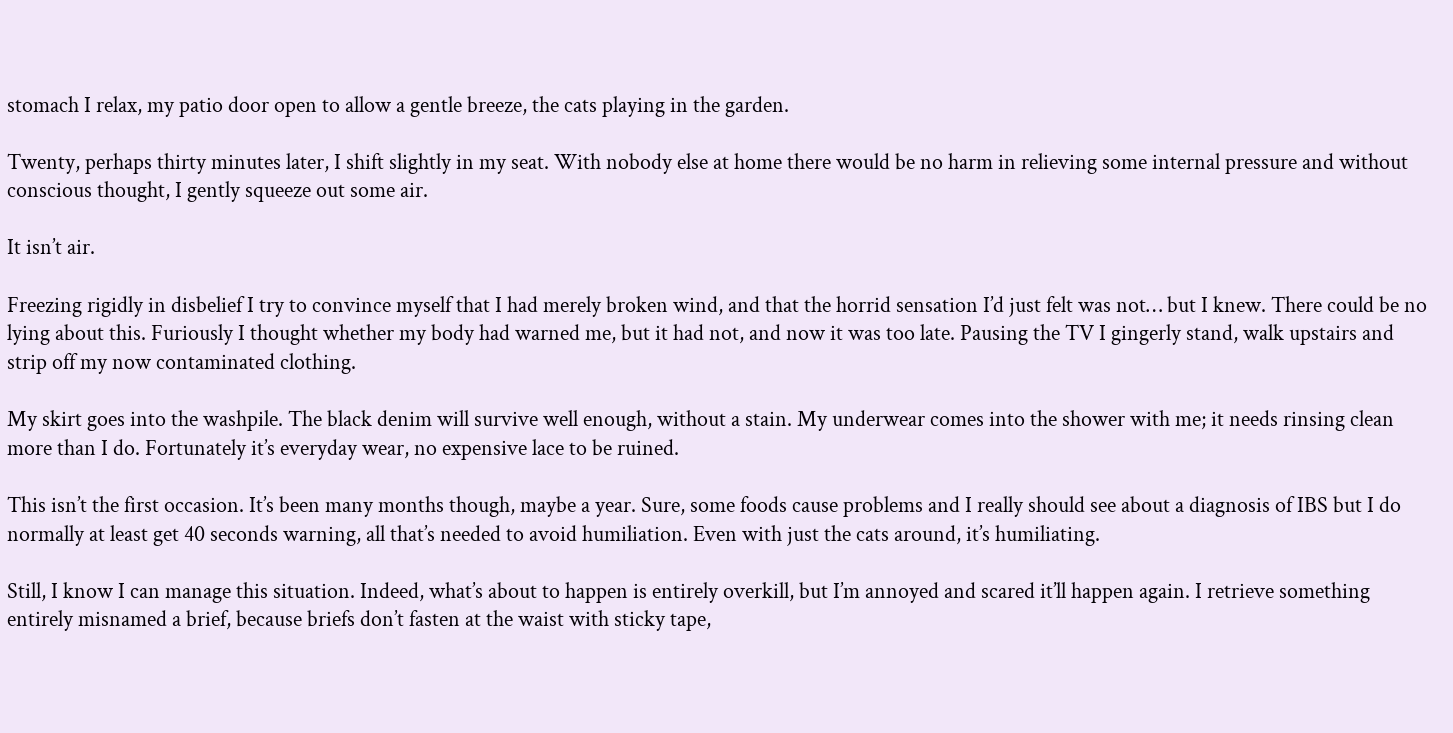stomach I relax, my patio door open to allow a gentle breeze, the cats playing in the garden.

Twenty, perhaps thirty minutes later, I shift slightly in my seat. With nobody else at home there would be no harm in relieving some internal pressure and without conscious thought, I gently squeeze out some air.

It isn’t air.

Freezing rigidly in disbelief I try to convince myself that I had merely broken wind, and that the horrid sensation I’d just felt was not… but I knew. There could be no lying about this. Furiously I thought whether my body had warned me, but it had not, and now it was too late. Pausing the TV I gingerly stand, walk upstairs and strip off my now contaminated clothing.

My skirt goes into the washpile. The black denim will survive well enough, without a stain. My underwear comes into the shower with me; it needs rinsing clean more than I do. Fortunately it’s everyday wear, no expensive lace to be ruined.

This isn’t the first occasion. It’s been many months though, maybe a year. Sure, some foods cause problems and I really should see about a diagnosis of IBS but I do normally at least get 40 seconds warning, all that’s needed to avoid humiliation. Even with just the cats around, it’s humiliating.

Still, I know I can manage this situation. Indeed, what’s about to happen is entirely overkill, but I’m annoyed and scared it’ll happen again. I retrieve something entirely misnamed a brief, because briefs don’t fasten at the waist with sticky tape,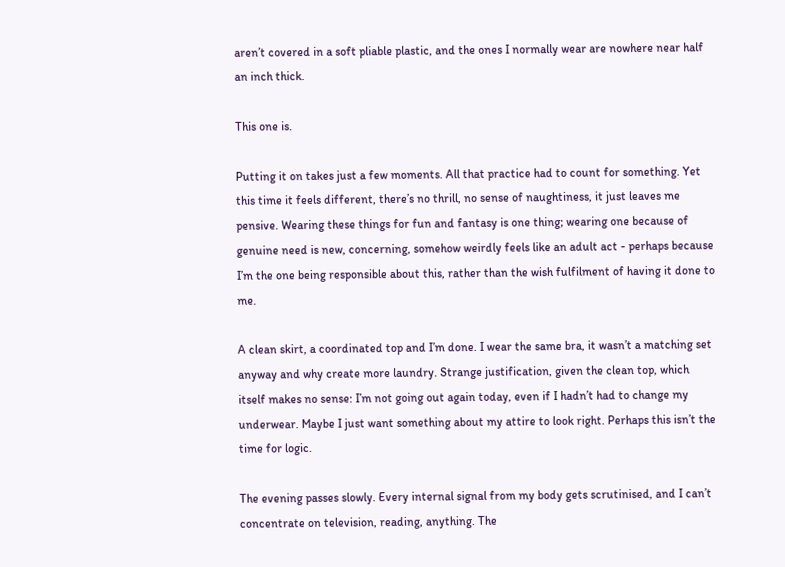aren’t covered in a soft pliable plastic, and the ones I normally wear are nowhere near half an inch thick.

This one is.

Putting it on takes just a few moments. All that practice had to count for something. Yet this time it feels different, there’s no thrill, no sense of naughtiness, it just leaves me pensive. Wearing these things for fun and fantasy is one thing; wearing one because of genuine need is new, concerning, somehow weirdly feels like an adult act - perhaps because I’m the one being responsible about this, rather than the wish fulfilment of having it done to me.

A clean skirt, a coordinated top and I’m done. I wear the same bra, it wasn’t a matching set anyway and why create more laundry. Strange justification, given the clean top, which itself makes no sense: I’m not going out again today, even if I hadn’t had to change my underwear. Maybe I just want something about my attire to look right. Perhaps this isn’t the time for logic.

The evening passes slowly. Every internal signal from my body gets scrutinised, and I can’t concentrate on television, reading, anything. The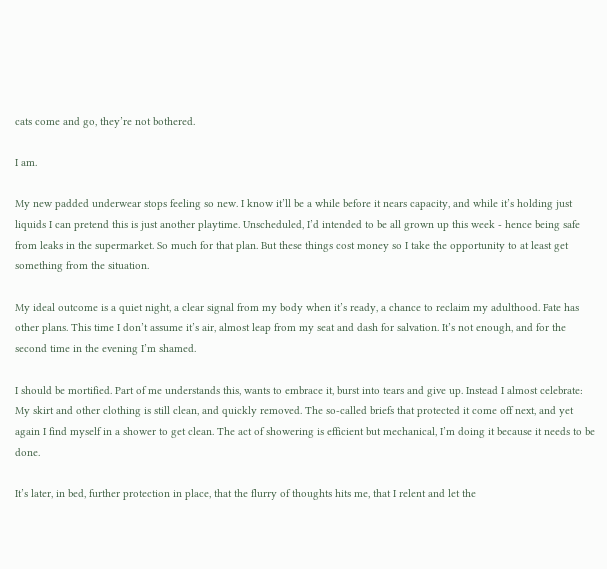cats come and go, they’re not bothered.

I am.

My new padded underwear stops feeling so new. I know it’ll be a while before it nears capacity, and while it’s holding just liquids I can pretend this is just another playtime. Unscheduled, I’d intended to be all grown up this week - hence being safe from leaks in the supermarket. So much for that plan. But these things cost money so I take the opportunity to at least get something from the situation.

My ideal outcome is a quiet night, a clear signal from my body when it’s ready, a chance to reclaim my adulthood. Fate has other plans. This time I don’t assume it’s air, almost leap from my seat and dash for salvation. It’s not enough, and for the second time in the evening I’m shamed.

I should be mortified. Part of me understands this, wants to embrace it, burst into tears and give up. Instead I almost celebrate: My skirt and other clothing is still clean, and quickly removed. The so-called briefs that protected it come off next, and yet again I find myself in a shower to get clean. The act of showering is efficient but mechanical, I’m doing it because it needs to be done.

It’s later, in bed, further protection in place, that the flurry of thoughts hits me, that I relent and let the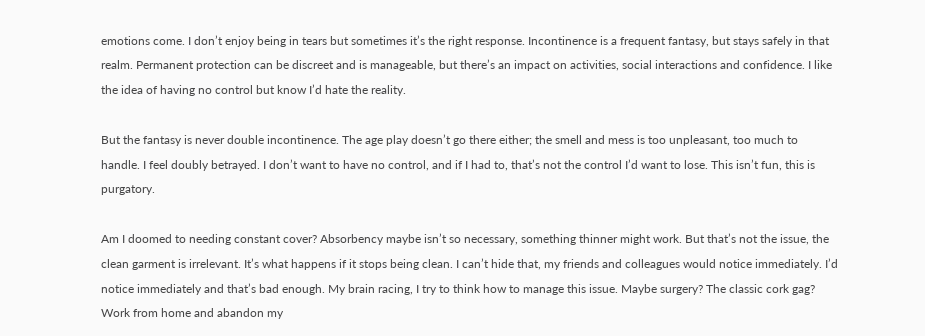emotions come. I don’t enjoy being in tears but sometimes it’s the right response. Incontinence is a frequent fantasy, but stays safely in that realm. Permanent protection can be discreet and is manageable, but there’s an impact on activities, social interactions and confidence. I like the idea of having no control but know I’d hate the reality.

But the fantasy is never double incontinence. The age play doesn’t go there either; the smell and mess is too unpleasant, too much to handle. I feel doubly betrayed. I don’t want to have no control, and if I had to, that’s not the control I’d want to lose. This isn’t fun, this is purgatory.

Am I doomed to needing constant cover? Absorbency maybe isn’t so necessary, something thinner might work. But that’s not the issue, the clean garment is irrelevant. It’s what happens if it stops being clean. I can’t hide that, my friends and colleagues would notice immediately. I’d notice immediately and that’s bad enough. My brain racing, I try to think how to manage this issue. Maybe surgery? The classic cork gag? Work from home and abandon my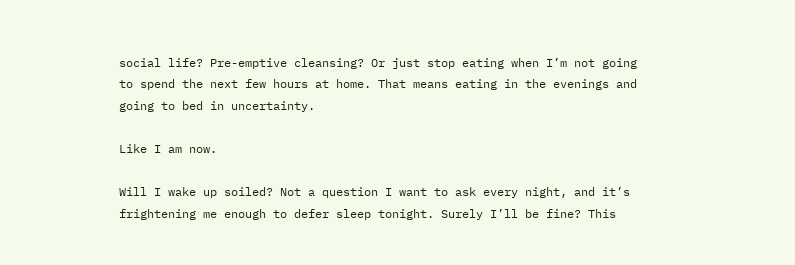social life? Pre-emptive cleansing? Or just stop eating when I’m not going to spend the next few hours at home. That means eating in the evenings and going to bed in uncertainty.

Like I am now.

Will I wake up soiled? Not a question I want to ask every night, and it’s frightening me enough to defer sleep tonight. Surely I’ll be fine? This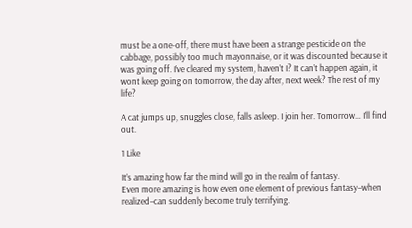must be a one-off, there must have been a strange pesticide on the cabbage, possibly too much mayonnaise, or it was discounted because it was going off. I’ve cleared my system, haven’t I? It can’t happen again, it wont keep going on tomorrow, the day after, next week? The rest of my life?

A cat jumps up, snuggles close, falls asleep. I join her. Tomorrow… I’ll find out.

1 Like

It’s amazing how far the mind will go in the realm of fantasy.
Even more amazing is how even one element of previous fantasy–when realized–can suddenly become truly terrifying.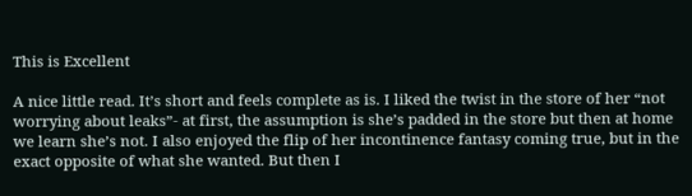This is Excellent

A nice little read. It’s short and feels complete as is. I liked the twist in the store of her “not worrying about leaks”- at first, the assumption is she’s padded in the store but then at home we learn she’s not. I also enjoyed the flip of her incontinence fantasy coming true, but in the exact opposite of what she wanted. But then I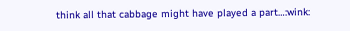think all that cabbage might have played a part…:wink: